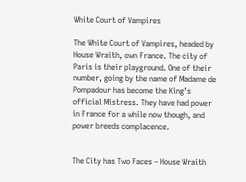White Court of Vampires

The White Court of Vampires, headed by House Wraith, own France. The city of Paris is their playground. One of their number, going by the name of Madame de Pompadour has become the King’s official Mistress. They have had power in France for a while now though, and power breeds complacence.


The City has Two Faces – House Wraith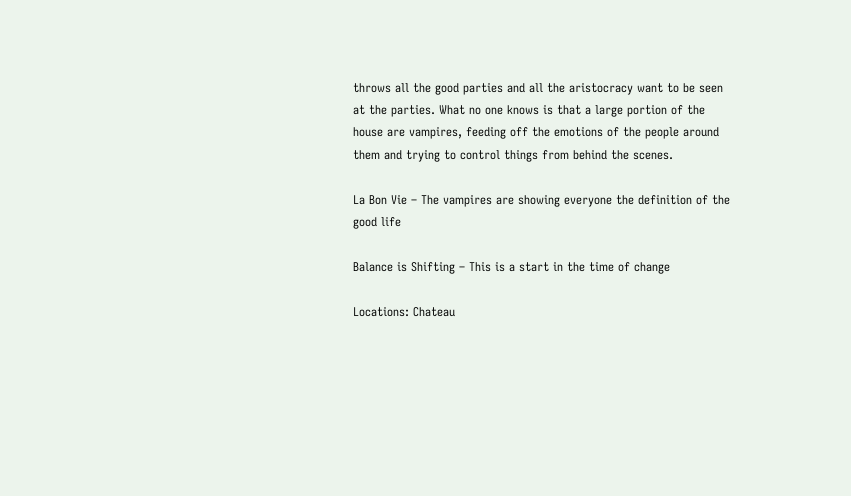throws all the good parties and all the aristocracy want to be seen at the parties. What no one knows is that a large portion of the house are vampires, feeding off the emotions of the people around them and trying to control things from behind the scenes.

La Bon Vie – The vampires are showing everyone the definition of the good life

Balance is Shifting – This is a start in the time of change

Locations: Chateau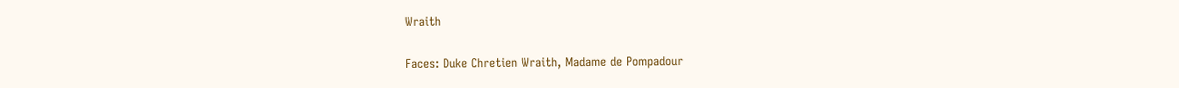Wraith

Faces: Duke Chretien Wraith, Madame de Pompadour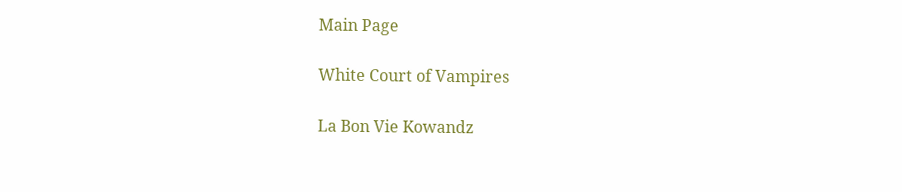Main Page

White Court of Vampires

La Bon Vie Kowandz